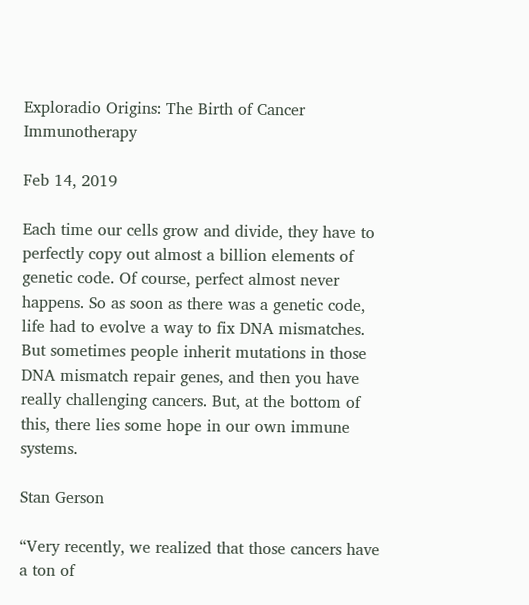Exploradio Origins: The Birth of Cancer Immunotherapy

Feb 14, 2019

Each time our cells grow and divide, they have to perfectly copy out almost a billion elements of genetic code. Of course, perfect almost never happens. So as soon as there was a genetic code, life had to evolve a way to fix DNA mismatches. But sometimes people inherit mutations in those DNA mismatch repair genes, and then you have really challenging cancers. But, at the bottom of this, there lies some hope in our own immune systems.

Stan Gerson

“Very recently, we realized that those cancers have a ton of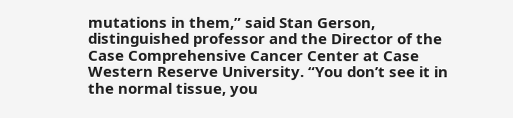mutations in them,” said Stan Gerson, distinguished professor and the Director of the Case Comprehensive Cancer Center at Case Western Reserve University. “You don’t see it in the normal tissue, you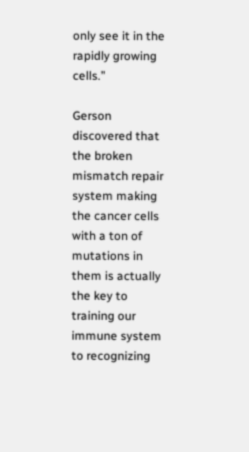only see it in the rapidly growing cells.”

Gerson discovered that the broken mismatch repair system making the cancer cells with a ton of mutations in them is actually the key to training our immune system to recognizing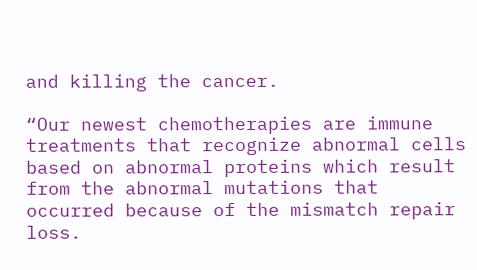and killing the cancer.

“Our newest chemotherapies are immune treatments that recognize abnormal cells based on abnormal proteins which result from the abnormal mutations that occurred because of the mismatch repair loss.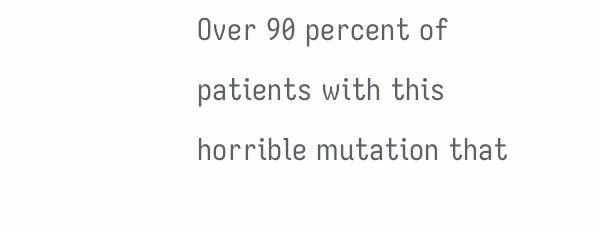Over 90 percent of patients with this horrible mutation that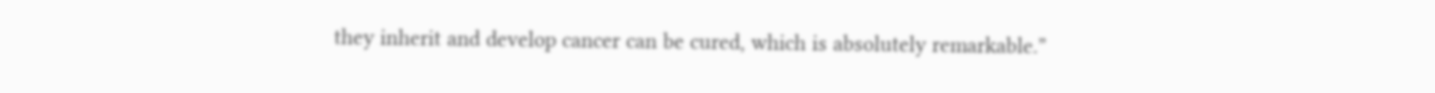they inherit and develop cancer can be cured, which is absolutely remarkable.”